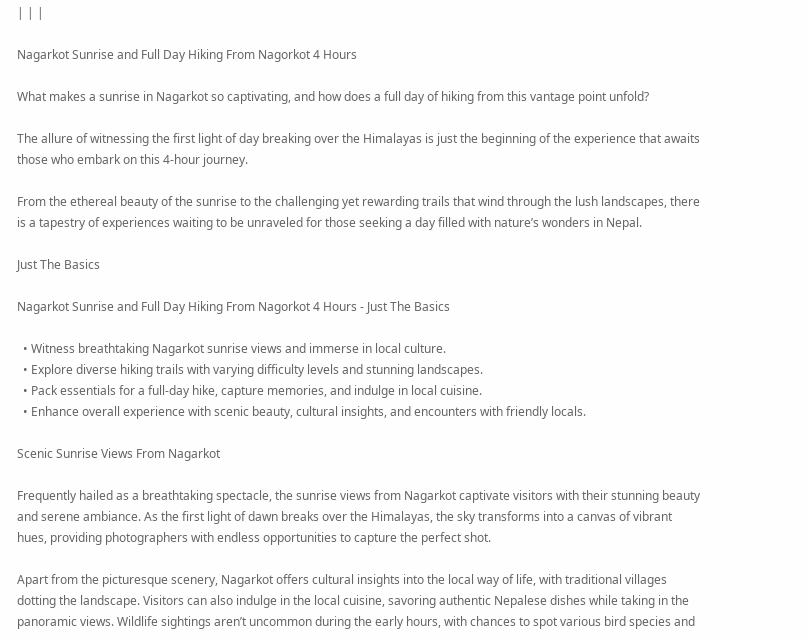| | |

Nagarkot Sunrise and Full Day Hiking From Nagorkot 4 Hours

What makes a sunrise in Nagarkot so captivating, and how does a full day of hiking from this vantage point unfold?

The allure of witnessing the first light of day breaking over the Himalayas is just the beginning of the experience that awaits those who embark on this 4-hour journey.

From the ethereal beauty of the sunrise to the challenging yet rewarding trails that wind through the lush landscapes, there is a tapestry of experiences waiting to be unraveled for those seeking a day filled with nature’s wonders in Nepal.

Just The Basics

Nagarkot Sunrise and Full Day Hiking From Nagorkot 4 Hours - Just The Basics

  • Witness breathtaking Nagarkot sunrise views and immerse in local culture.
  • Explore diverse hiking trails with varying difficulty levels and stunning landscapes.
  • Pack essentials for a full-day hike, capture memories, and indulge in local cuisine.
  • Enhance overall experience with scenic beauty, cultural insights, and encounters with friendly locals.

Scenic Sunrise Views From Nagarkot

Frequently hailed as a breathtaking spectacle, the sunrise views from Nagarkot captivate visitors with their stunning beauty and serene ambiance. As the first light of dawn breaks over the Himalayas, the sky transforms into a canvas of vibrant hues, providing photographers with endless opportunities to capture the perfect shot.

Apart from the picturesque scenery, Nagarkot offers cultural insights into the local way of life, with traditional villages dotting the landscape. Visitors can also indulge in the local cuisine, savoring authentic Nepalese dishes while taking in the panoramic views. Wildlife sightings aren’t uncommon during the early hours, with chances to spot various bird species and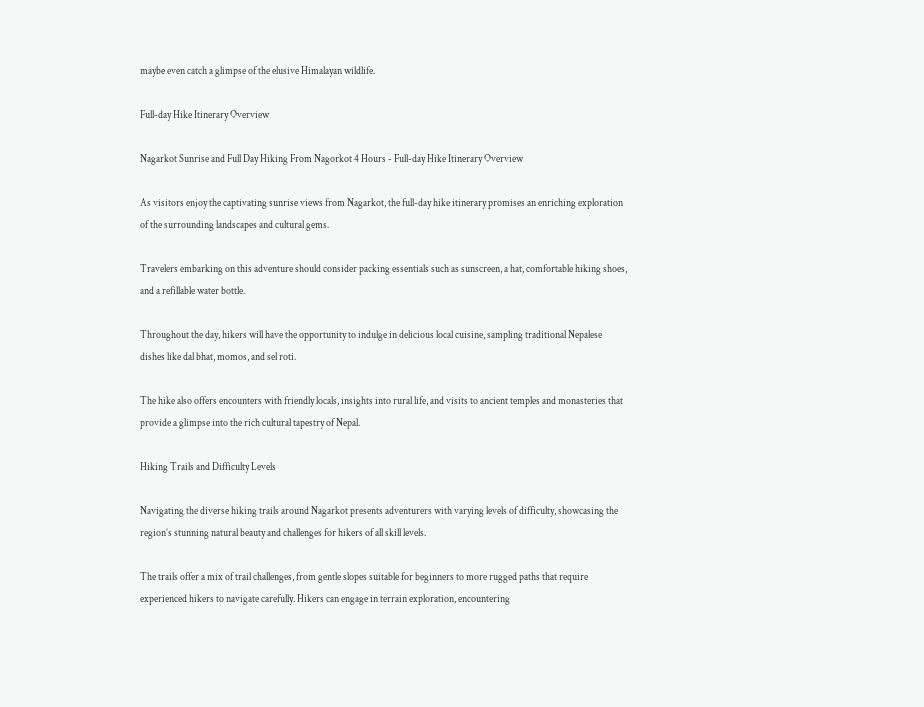maybe even catch a glimpse of the elusive Himalayan wildlife.

Full-day Hike Itinerary Overview

Nagarkot Sunrise and Full Day Hiking From Nagorkot 4 Hours - Full-day Hike Itinerary Overview

As visitors enjoy the captivating sunrise views from Nagarkot, the full-day hike itinerary promises an enriching exploration of the surrounding landscapes and cultural gems.

Travelers embarking on this adventure should consider packing essentials such as sunscreen, a hat, comfortable hiking shoes, and a refillable water bottle.

Throughout the day, hikers will have the opportunity to indulge in delicious local cuisine, sampling traditional Nepalese dishes like dal bhat, momos, and sel roti.

The hike also offers encounters with friendly locals, insights into rural life, and visits to ancient temples and monasteries that provide a glimpse into the rich cultural tapestry of Nepal.

Hiking Trails and Difficulty Levels

Navigating the diverse hiking trails around Nagarkot presents adventurers with varying levels of difficulty, showcasing the region’s stunning natural beauty and challenges for hikers of all skill levels.

The trails offer a mix of trail challenges, from gentle slopes suitable for beginners to more rugged paths that require experienced hikers to navigate carefully. Hikers can engage in terrain exploration, encountering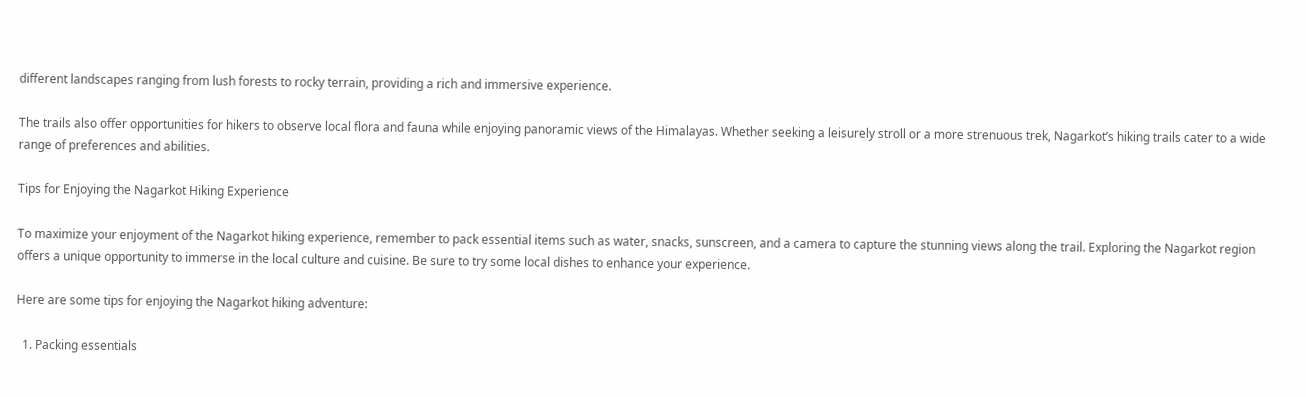different landscapes ranging from lush forests to rocky terrain, providing a rich and immersive experience.

The trails also offer opportunities for hikers to observe local flora and fauna while enjoying panoramic views of the Himalayas. Whether seeking a leisurely stroll or a more strenuous trek, Nagarkot’s hiking trails cater to a wide range of preferences and abilities.

Tips for Enjoying the Nagarkot Hiking Experience

To maximize your enjoyment of the Nagarkot hiking experience, remember to pack essential items such as water, snacks, sunscreen, and a camera to capture the stunning views along the trail. Exploring the Nagarkot region offers a unique opportunity to immerse in the local culture and cuisine. Be sure to try some local dishes to enhance your experience.

Here are some tips for enjoying the Nagarkot hiking adventure:

  1. Packing essentials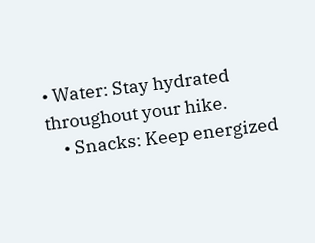• Water: Stay hydrated throughout your hike.
    • Snacks: Keep energized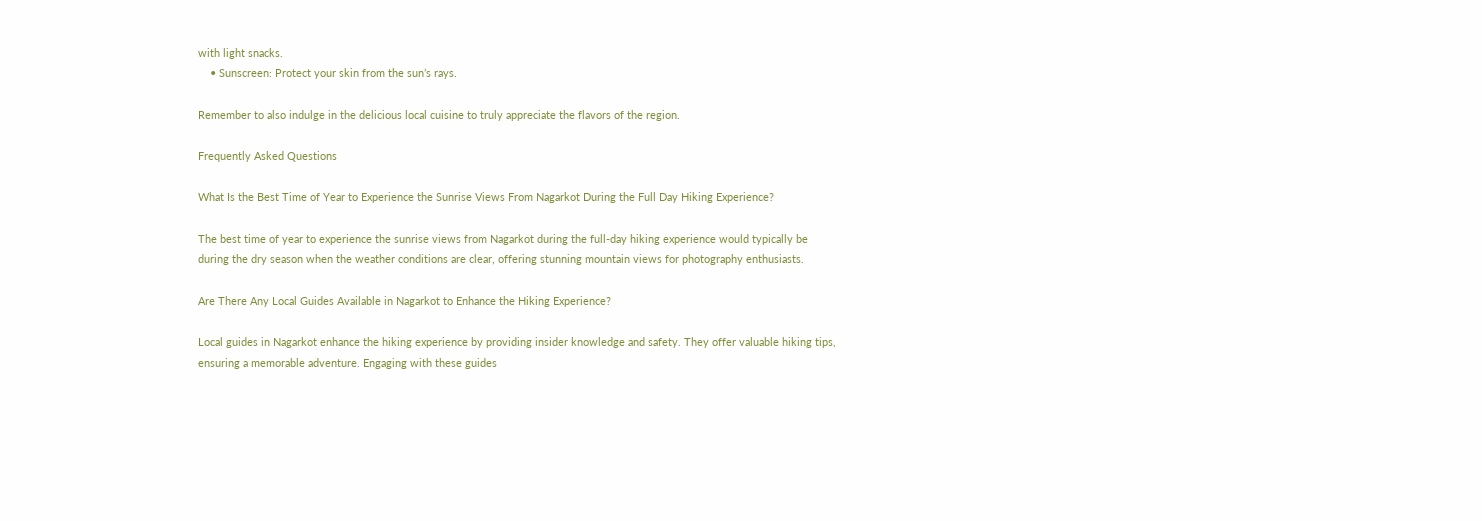with light snacks.
    • Sunscreen: Protect your skin from the sun’s rays.

Remember to also indulge in the delicious local cuisine to truly appreciate the flavors of the region.

Frequently Asked Questions

What Is the Best Time of Year to Experience the Sunrise Views From Nagarkot During the Full Day Hiking Experience?

The best time of year to experience the sunrise views from Nagarkot during the full-day hiking experience would typically be during the dry season when the weather conditions are clear, offering stunning mountain views for photography enthusiasts.

Are There Any Local Guides Available in Nagarkot to Enhance the Hiking Experience?

Local guides in Nagarkot enhance the hiking experience by providing insider knowledge and safety. They offer valuable hiking tips, ensuring a memorable adventure. Engaging with these guides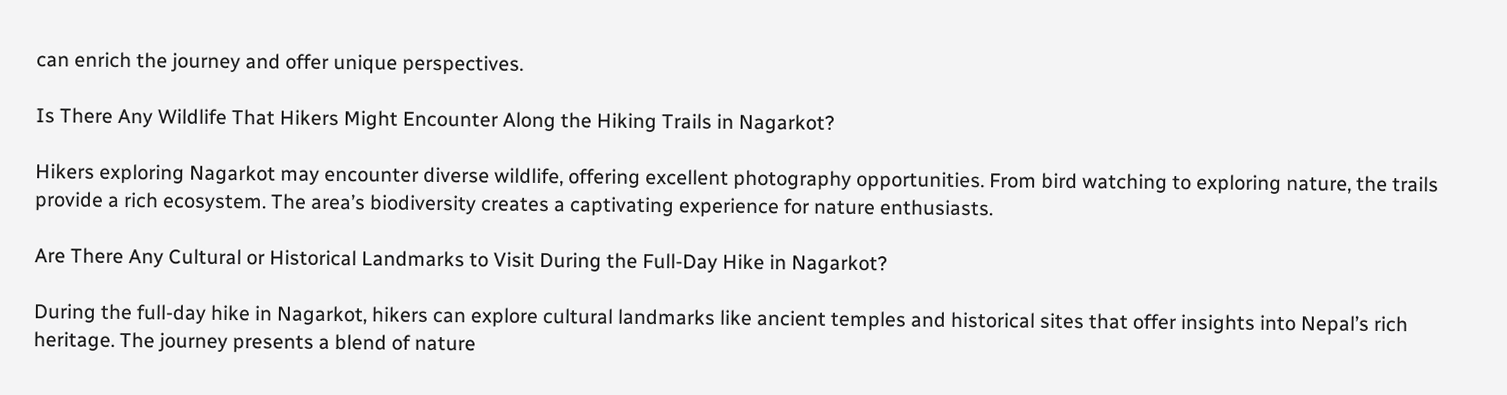can enrich the journey and offer unique perspectives.

Is There Any Wildlife That Hikers Might Encounter Along the Hiking Trails in Nagarkot?

Hikers exploring Nagarkot may encounter diverse wildlife, offering excellent photography opportunities. From bird watching to exploring nature, the trails provide a rich ecosystem. The area’s biodiversity creates a captivating experience for nature enthusiasts.

Are There Any Cultural or Historical Landmarks to Visit During the Full-Day Hike in Nagarkot?

During the full-day hike in Nagarkot, hikers can explore cultural landmarks like ancient temples and historical sites that offer insights into Nepal’s rich heritage. The journey presents a blend of nature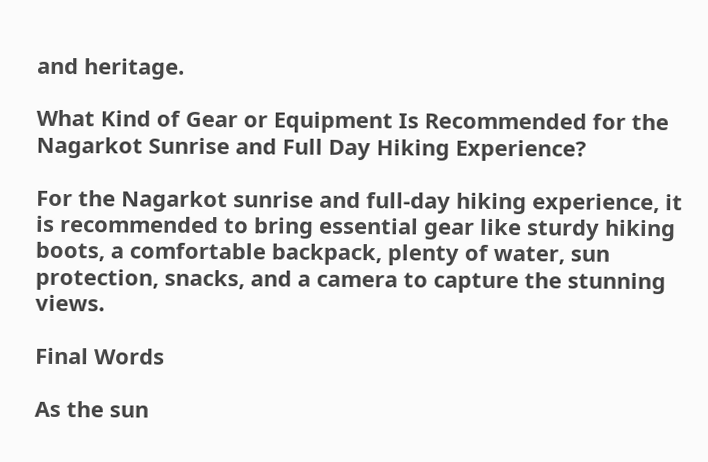and heritage.

What Kind of Gear or Equipment Is Recommended for the Nagarkot Sunrise and Full Day Hiking Experience?

For the Nagarkot sunrise and full-day hiking experience, it is recommended to bring essential gear like sturdy hiking boots, a comfortable backpack, plenty of water, sun protection, snacks, and a camera to capture the stunning views.

Final Words

As the sun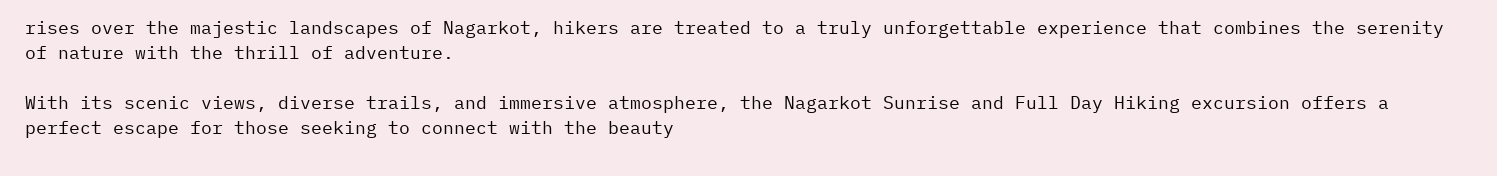rises over the majestic landscapes of Nagarkot, hikers are treated to a truly unforgettable experience that combines the serenity of nature with the thrill of adventure.

With its scenic views, diverse trails, and immersive atmosphere, the Nagarkot Sunrise and Full Day Hiking excursion offers a perfect escape for those seeking to connect with the beauty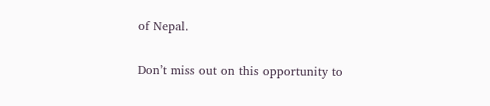of Nepal.

Don’t miss out on this opportunity to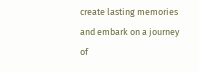create lasting memories and embark on a journey of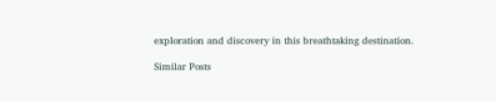exploration and discovery in this breathtaking destination.

Similar Posts